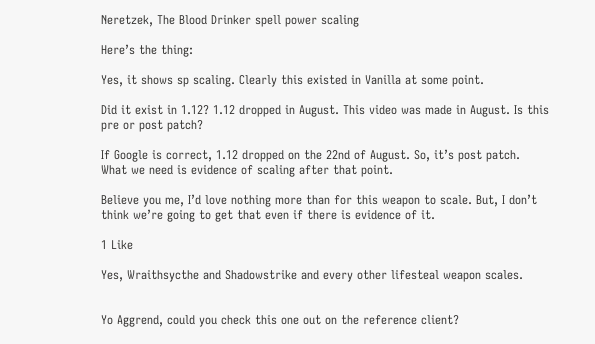Neretzek, The Blood Drinker spell power scaling

Here’s the thing:

Yes, it shows sp scaling. Clearly this existed in Vanilla at some point.

Did it exist in 1.12? 1.12 dropped in August. This video was made in August. Is this pre or post patch?

If Google is correct, 1.12 dropped on the 22nd of August. So, it’s post patch. What we need is evidence of scaling after that point.

Believe you me, I’d love nothing more than for this weapon to scale. But, I don’t think we’re going to get that even if there is evidence of it.

1 Like

Yes, Wraithsycthe and Shadowstrike and every other lifesteal weapon scales.


Yo Aggrend, could you check this one out on the reference client?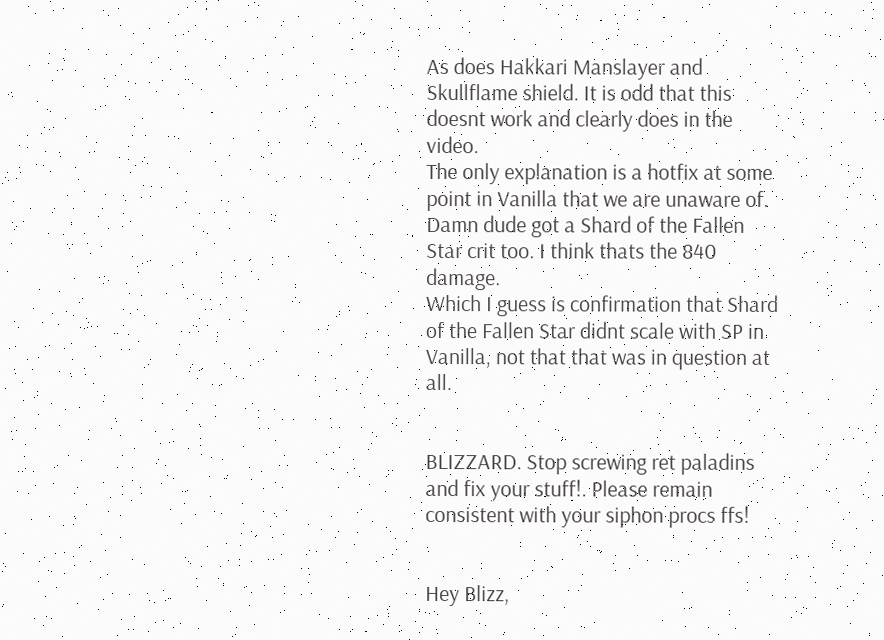As does Hakkari Manslayer and Skullflame shield. It is odd that this doesnt work and clearly does in the video.
The only explanation is a hotfix at some point in Vanilla that we are unaware of.
Damn dude got a Shard of the Fallen Star crit too. I think thats the 840 damage.
Which I guess is confirmation that Shard of the Fallen Star didnt scale with SP in Vanilla, not that that was in question at all.


BLIZZARD. Stop screwing ret paladins and fix your stuff!. Please remain consistent with your siphon procs ffs!


Hey Blizz,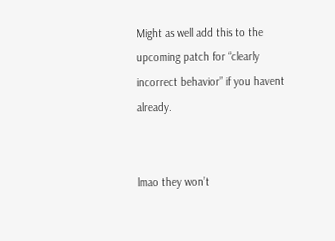Might as well add this to the upcoming patch for “clearly incorrect behavior” if you havent already.


lmao they won’t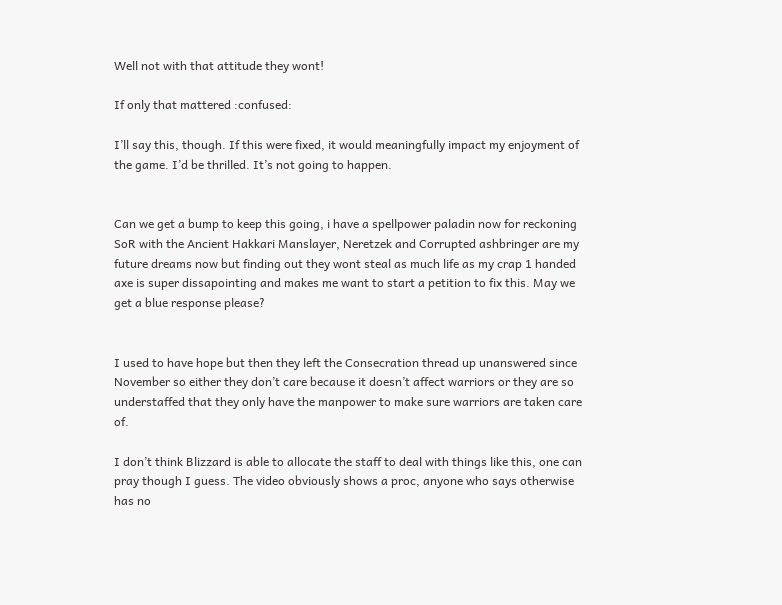Well not with that attitude they wont!

If only that mattered :confused:

I’ll say this, though. If this were fixed, it would meaningfully impact my enjoyment of the game. I’d be thrilled. It’s not going to happen.


Can we get a bump to keep this going, i have a spellpower paladin now for reckoning SoR with the Ancient Hakkari Manslayer, Neretzek and Corrupted ashbringer are my future dreams now but finding out they wont steal as much life as my crap 1 handed axe is super dissapointing and makes me want to start a petition to fix this. May we get a blue response please?


I used to have hope but then they left the Consecration thread up unanswered since November so either they don’t care because it doesn’t affect warriors or they are so understaffed that they only have the manpower to make sure warriors are taken care of.

I don’t think Blizzard is able to allocate the staff to deal with things like this, one can pray though I guess. The video obviously shows a proc, anyone who says otherwise has no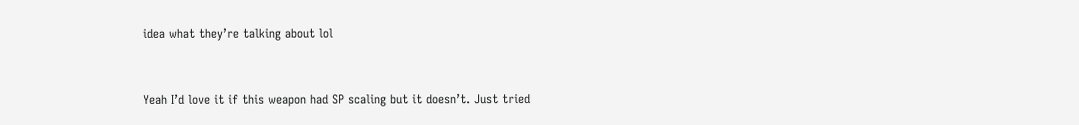idea what they’re talking about lol


Yeah I’d love it if this weapon had SP scaling but it doesn’t. Just tried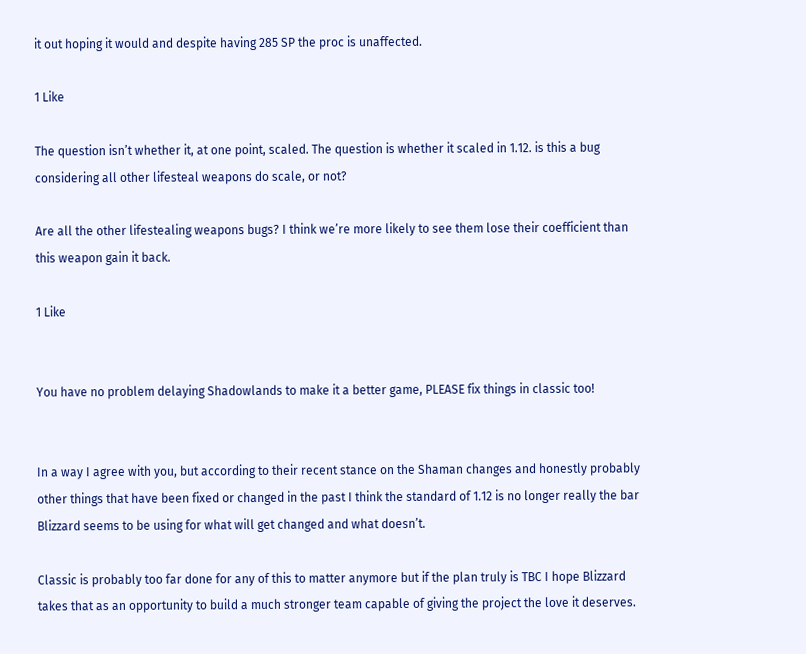it out hoping it would and despite having 285 SP the proc is unaffected.

1 Like

The question isn’t whether it, at one point, scaled. The question is whether it scaled in 1.12. is this a bug considering all other lifesteal weapons do scale, or not?

Are all the other lifestealing weapons bugs? I think we’re more likely to see them lose their coefficient than this weapon gain it back.

1 Like


You have no problem delaying Shadowlands to make it a better game, PLEASE fix things in classic too!


In a way I agree with you, but according to their recent stance on the Shaman changes and honestly probably other things that have been fixed or changed in the past I think the standard of 1.12 is no longer really the bar Blizzard seems to be using for what will get changed and what doesn’t.

Classic is probably too far done for any of this to matter anymore but if the plan truly is TBC I hope Blizzard takes that as an opportunity to build a much stronger team capable of giving the project the love it deserves.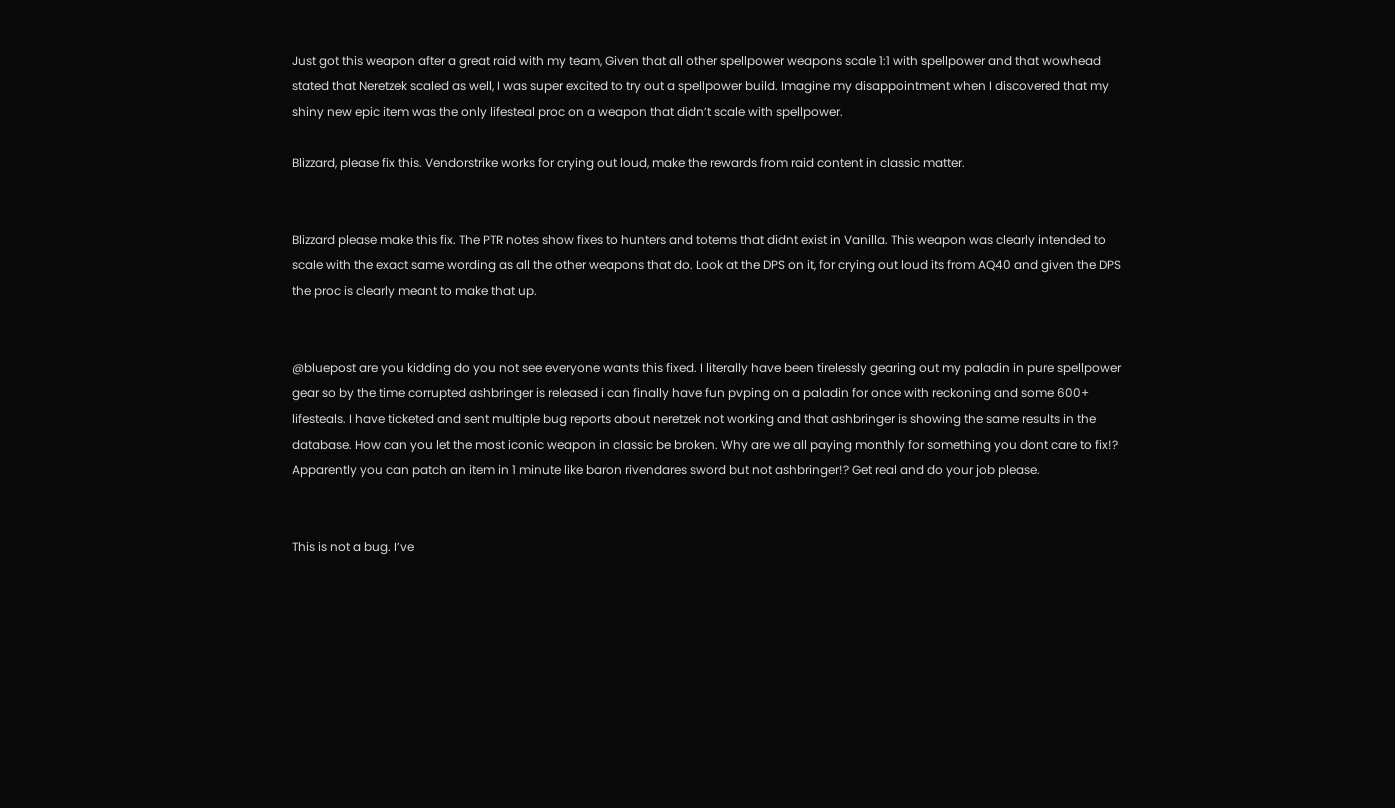Just got this weapon after a great raid with my team, Given that all other spellpower weapons scale 1:1 with spellpower and that wowhead stated that Neretzek scaled as well, I was super excited to try out a spellpower build. Imagine my disappointment when I discovered that my shiny new epic item was the only lifesteal proc on a weapon that didn’t scale with spellpower.

Blizzard, please fix this. Vendorstrike works for crying out loud, make the rewards from raid content in classic matter.


Blizzard please make this fix. The PTR notes show fixes to hunters and totems that didnt exist in Vanilla. This weapon was clearly intended to scale with the exact same wording as all the other weapons that do. Look at the DPS on it, for crying out loud its from AQ40 and given the DPS the proc is clearly meant to make that up.


@bluepost are you kidding do you not see everyone wants this fixed. I literally have been tirelessly gearing out my paladin in pure spellpower gear so by the time corrupted ashbringer is released i can finally have fun pvping on a paladin for once with reckoning and some 600+ lifesteals. I have ticketed and sent multiple bug reports about neretzek not working and that ashbringer is showing the same results in the database. How can you let the most iconic weapon in classic be broken. Why are we all paying monthly for something you dont care to fix!? Apparently you can patch an item in 1 minute like baron rivendares sword but not ashbringer!? Get real and do your job please.


This is not a bug. I’ve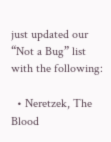just updated our “Not a Bug” list with the following:

  • Neretzek, The Blood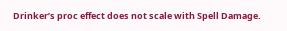Drinker’s proc effect does not scale with Spell Damage.